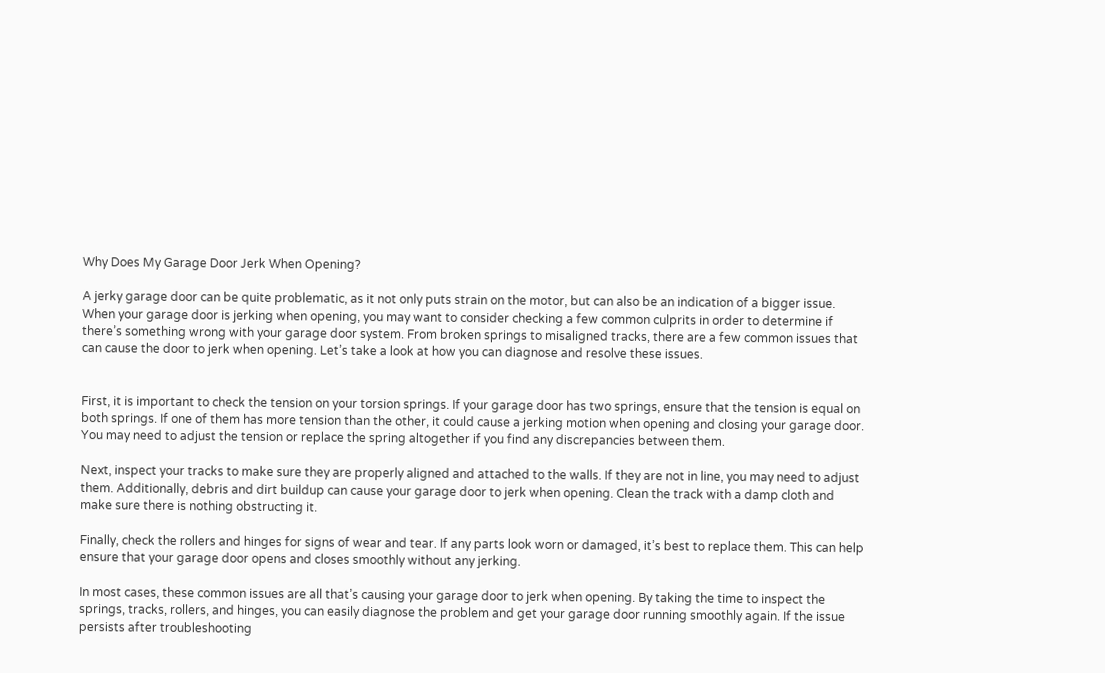Why Does My Garage Door Jerk When Opening?

A jerky garage door can be quite problematic, as it not only puts strain on the motor, but can also be an indication of a bigger issue. When your garage door is jerking when opening, you may want to consider checking a few common culprits in order to determine if there’s something wrong with your garage door system. From broken springs to misaligned tracks, there are a few common issues that can cause the door to jerk when opening. Let’s take a look at how you can diagnose and resolve these issues.


First, it is important to check the tension on your torsion springs. If your garage door has two springs, ensure that the tension is equal on both springs. If one of them has more tension than the other, it could cause a jerking motion when opening and closing your garage door. You may need to adjust the tension or replace the spring altogether if you find any discrepancies between them.

Next, inspect your tracks to make sure they are properly aligned and attached to the walls. If they are not in line, you may need to adjust them. Additionally, debris and dirt buildup can cause your garage door to jerk when opening. Clean the track with a damp cloth and make sure there is nothing obstructing it.

Finally, check the rollers and hinges for signs of wear and tear. If any parts look worn or damaged, it’s best to replace them. This can help ensure that your garage door opens and closes smoothly without any jerking.

In most cases, these common issues are all that’s causing your garage door to jerk when opening. By taking the time to inspect the springs, tracks, rollers, and hinges, you can easily diagnose the problem and get your garage door running smoothly again. If the issue persists after troubleshooting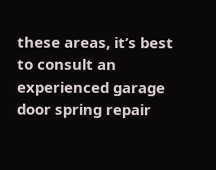these areas, it’s best to consult an experienced garage door spring repair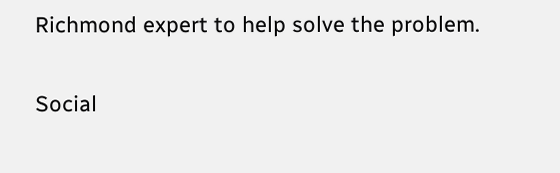Richmond expert to help solve the problem.

Social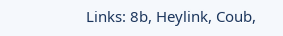Links: 8b, Heylink, Coub,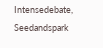Intensedebate, Seedandspark